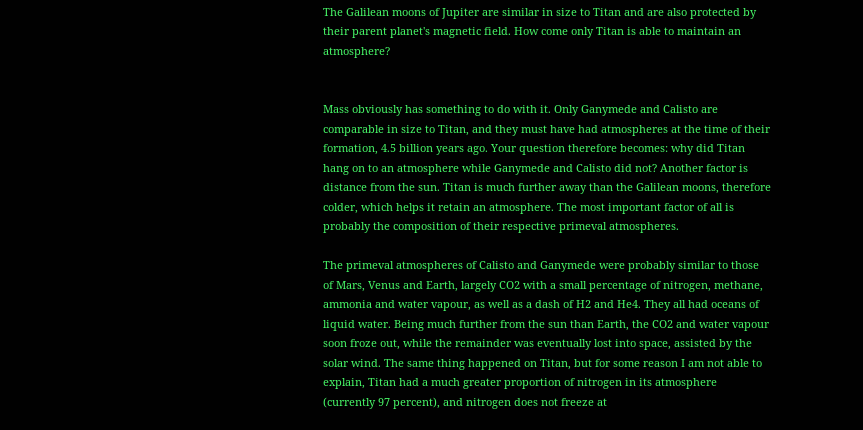The Galilean moons of Jupiter are similar in size to Titan and are also protected by their parent planet's magnetic field. How come only Titan is able to maintain an atmosphere?


Mass obviously has something to do with it. Only Ganymede and Calisto are comparable in size to Titan, and they must have had atmospheres at the time of their formation, 4.5 billion years ago. Your question therefore becomes: why did Titan hang on to an atmosphere while Ganymede and Calisto did not? Another factor is distance from the sun. Titan is much further away than the Galilean moons, therefore colder, which helps it retain an atmosphere. The most important factor of all is probably the composition of their respective primeval atmospheres.

The primeval atmospheres of Calisto and Ganymede were probably similar to those of Mars, Venus and Earth, largely CO2 with a small percentage of nitrogen, methane, ammonia and water vapour, as well as a dash of H2 and He4. They all had oceans of liquid water. Being much further from the sun than Earth, the CO2 and water vapour soon froze out, while the remainder was eventually lost into space, assisted by the solar wind. The same thing happened on Titan, but for some reason I am not able to explain, Titan had a much greater proportion of nitrogen in its atmosphere (currently 97 percent), and nitrogen does not freeze at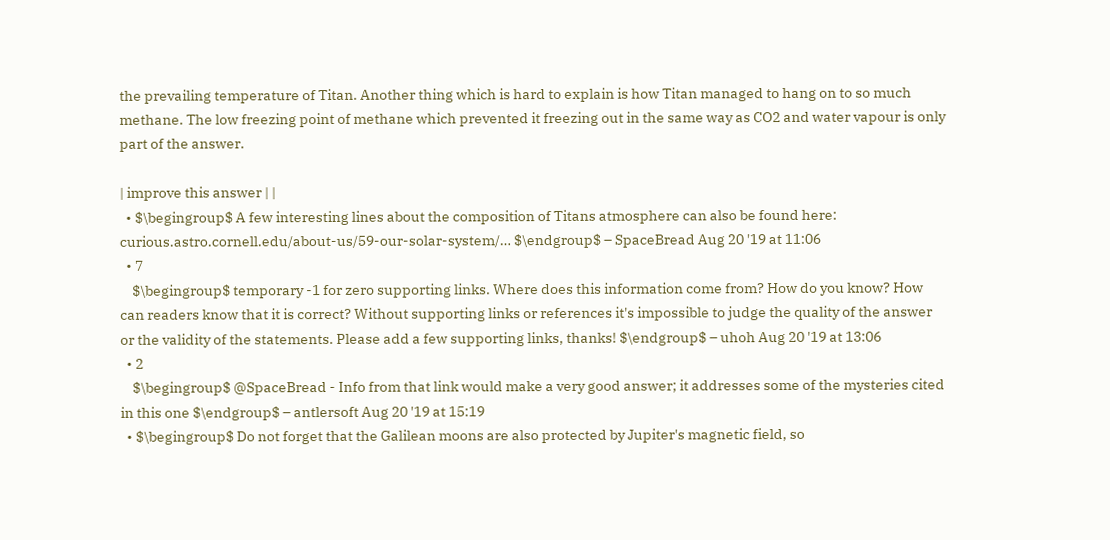the prevailing temperature of Titan. Another thing which is hard to explain is how Titan managed to hang on to so much methane. The low freezing point of methane which prevented it freezing out in the same way as CO2 and water vapour is only part of the answer.

| improve this answer | |
  • $\begingroup$ A few interesting lines about the composition of Titans atmosphere can also be found here: curious.astro.cornell.edu/about-us/59-our-solar-system/… $\endgroup$ – SpaceBread Aug 20 '19 at 11:06
  • 7
    $\begingroup$ temporary -1 for zero supporting links. Where does this information come from? How do you know? How can readers know that it is correct? Without supporting links or references it's impossible to judge the quality of the answer or the validity of the statements. Please add a few supporting links, thanks! $\endgroup$ – uhoh Aug 20 '19 at 13:06
  • 2
    $\begingroup$ @SpaceBread - Info from that link would make a very good answer; it addresses some of the mysteries cited in this one $\endgroup$ – antlersoft Aug 20 '19 at 15:19
  • $\begingroup$ Do not forget that the Galilean moons are also protected by Jupiter's magnetic field, so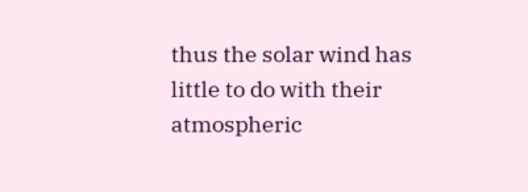thus the solar wind has little to do with their atmospheric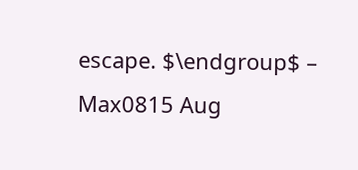escape. $\endgroup$ – Max0815 Aug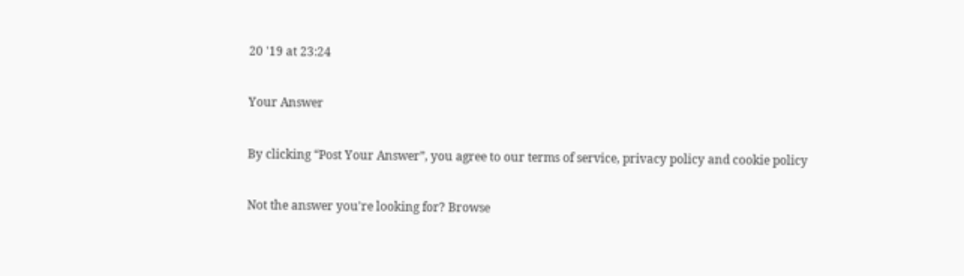20 '19 at 23:24

Your Answer

By clicking “Post Your Answer”, you agree to our terms of service, privacy policy and cookie policy

Not the answer you're looking for? Browse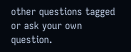other questions tagged or ask your own question.